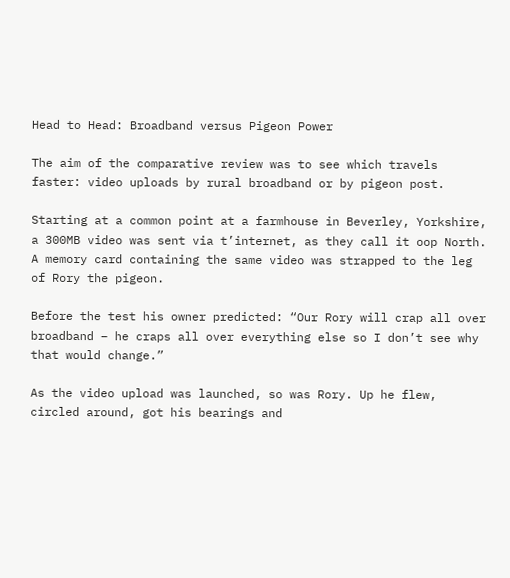Head to Head: Broadband versus Pigeon Power

The aim of the comparative review was to see which travels faster: video uploads by rural broadband or by pigeon post.

Starting at a common point at a farmhouse in Beverley, Yorkshire, a 300MB video was sent via t’internet, as they call it oop North. A memory card containing the same video was strapped to the leg of Rory the pigeon.

Before the test his owner predicted: “Our Rory will crap all over broadband – he craps all over everything else so I don’t see why that would change.”

As the video upload was launched, so was Rory. Up he flew, circled around, got his bearings and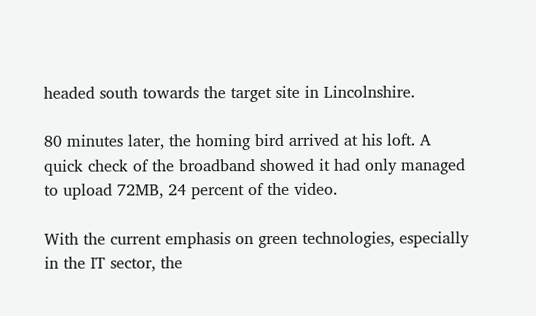headed south towards the target site in Lincolnshire.

80 minutes later, the homing bird arrived at his loft. A quick check of the broadband showed it had only managed to upload 72MB, 24 percent of the video.

With the current emphasis on green technologies, especially in the IT sector, the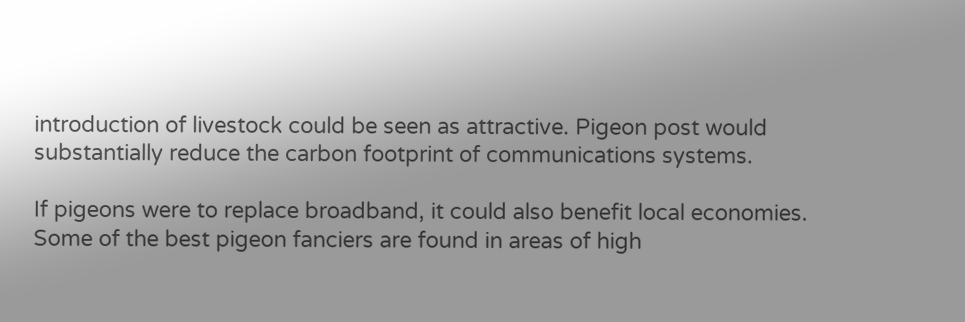introduction of livestock could be seen as attractive. Pigeon post would substantially reduce the carbon footprint of communications systems.

If pigeons were to replace broadband, it could also benefit local economies. Some of the best pigeon fanciers are found in areas of high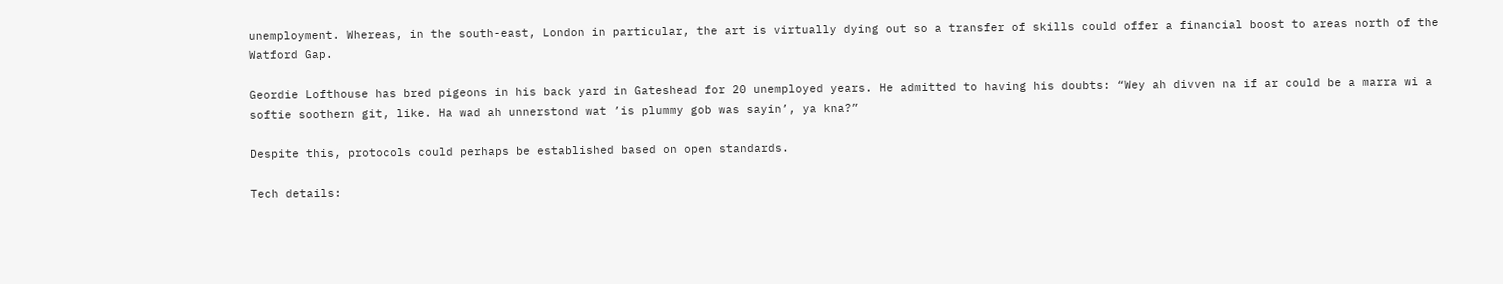unemployment. Whereas, in the south-east, London in particular, the art is virtually dying out so a transfer of skills could offer a financial boost to areas north of the Watford Gap.

Geordie Lofthouse has bred pigeons in his back yard in Gateshead for 20 unemployed years. He admitted to having his doubts: “Wey ah divven na if ar could be a marra wi a softie soothern git, like. Ha wad ah unnerstond wat ’is plummy gob was sayin’, ya kna?”

Despite this, protocols could perhaps be established based on open standards.

Tech details: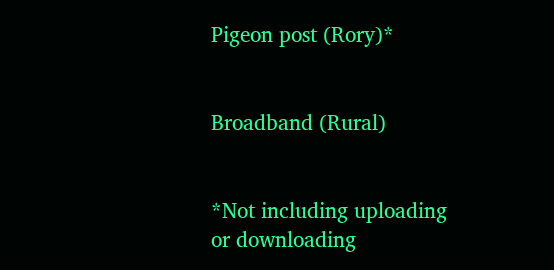Pigeon post (Rory)*


Broadband (Rural)


*Not including uploading or downloading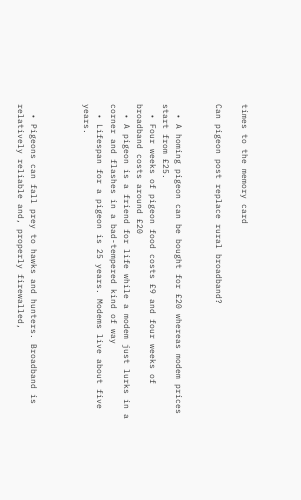times to the memory card

Can pigeon post replace rural broadband?


  • A homing pigeon can be bought for £20 whereas modem prices start from £25.
  • Four weeks of pigeon food costs £9 and four weeks of broadband costs around £20
  • A pigeon is a friend for life while a modem just lurks in a corner and flashes in a bad-tempered kind of way
  • Lifespan for a pigeon is 25 years. Modems live about five years.



  • Pigeons can fall prey to hawks and hunters. Broadband is relatively reliable and, properly firewalled,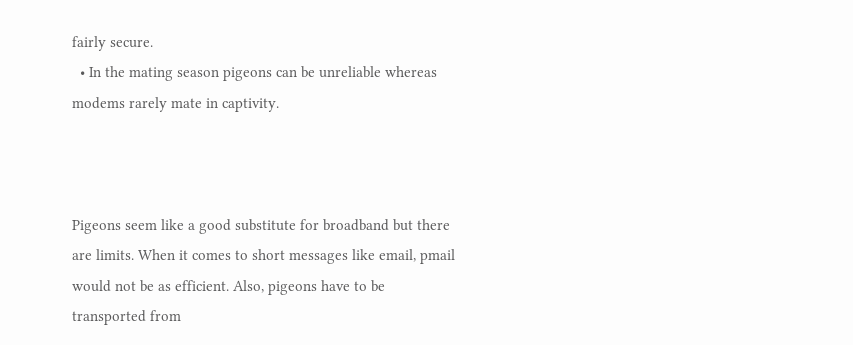fairly secure.
  • In the mating season pigeons can be unreliable whereas modems rarely mate in captivity.



Pigeons seem like a good substitute for broadband but there are limits. When it comes to short messages like email, pmail would not be as efficient. Also, pigeons have to be transported from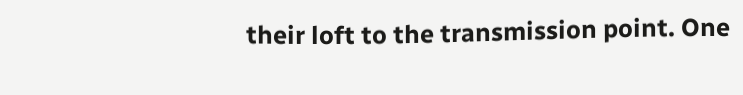their loft to the transmission point. One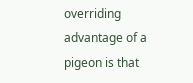overriding advantage of a pigeon is that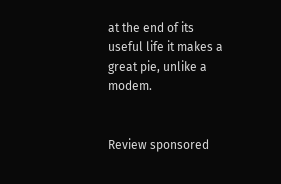at the end of its useful life it makes a great pie, unlike a modem.


Review sponsored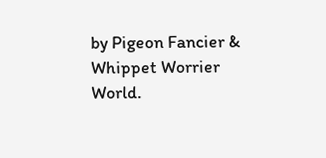by Pigeon Fancier & Whippet Worrier World.